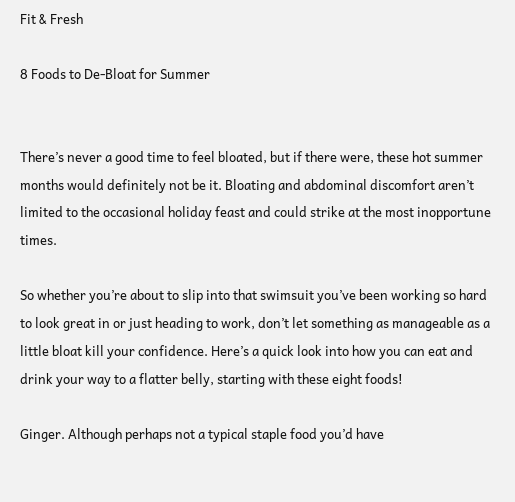Fit & Fresh

8 Foods to De-Bloat for Summer


There’s never a good time to feel bloated, but if there were, these hot summer months would definitely not be it. Bloating and abdominal discomfort aren’t limited to the occasional holiday feast and could strike at the most inopportune times.

So whether you’re about to slip into that swimsuit you’ve been working so hard to look great in or just heading to work, don’t let something as manageable as a little bloat kill your confidence. Here’s a quick look into how you can eat and drink your way to a flatter belly, starting with these eight foods!

Ginger. Although perhaps not a typical staple food you’d have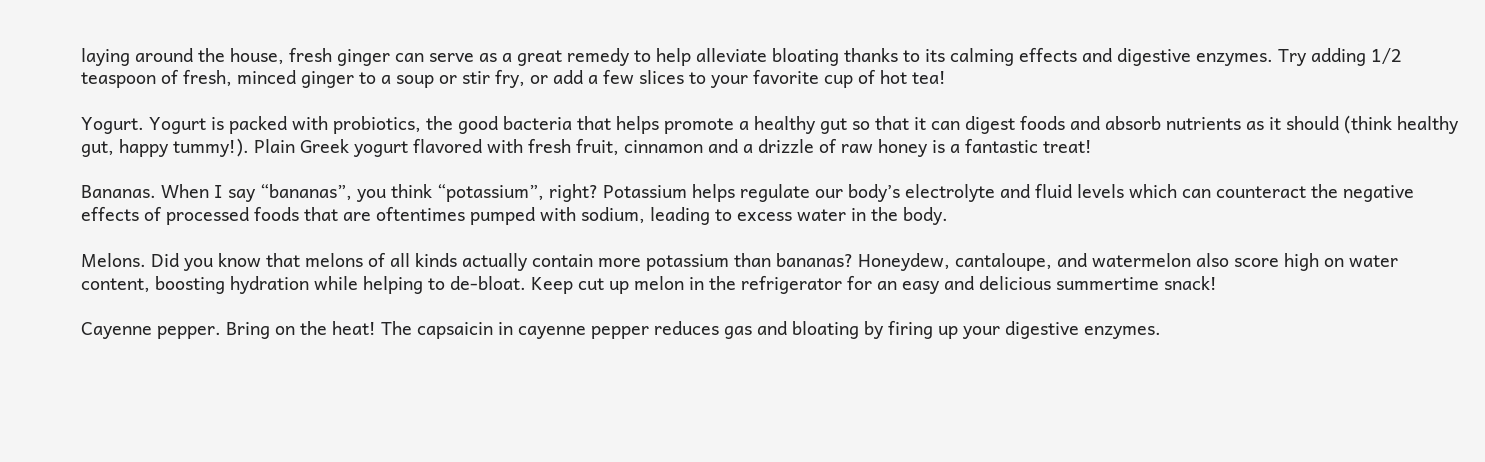laying around the house, fresh ginger can serve as a great remedy to help alleviate bloating thanks to its calming effects and digestive enzymes. Try adding 1/2 teaspoon of fresh, minced ginger to a soup or stir fry, or add a few slices to your favorite cup of hot tea!

Yogurt. Yogurt is packed with probiotics, the good bacteria that helps promote a healthy gut so that it can digest foods and absorb nutrients as it should (think healthy gut, happy tummy!). Plain Greek yogurt flavored with fresh fruit, cinnamon and a drizzle of raw honey is a fantastic treat!

Bananas. When I say “bananas”, you think “potassium”, right? Potassium helps regulate our body’s electrolyte and fluid levels which can counteract the negative effects of processed foods that are oftentimes pumped with sodium, leading to excess water in the body.

Melons. Did you know that melons of all kinds actually contain more potassium than bananas? Honeydew, cantaloupe, and watermelon also score high on water content, boosting hydration while helping to de-bloat. Keep cut up melon in the refrigerator for an easy and delicious summertime snack!

Cayenne pepper. Bring on the heat! The capsaicin in cayenne pepper reduces gas and bloating by firing up your digestive enzymes.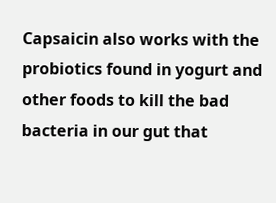Capsaicin also works with the probiotics found in yogurt and other foods to kill the bad bacteria in our gut that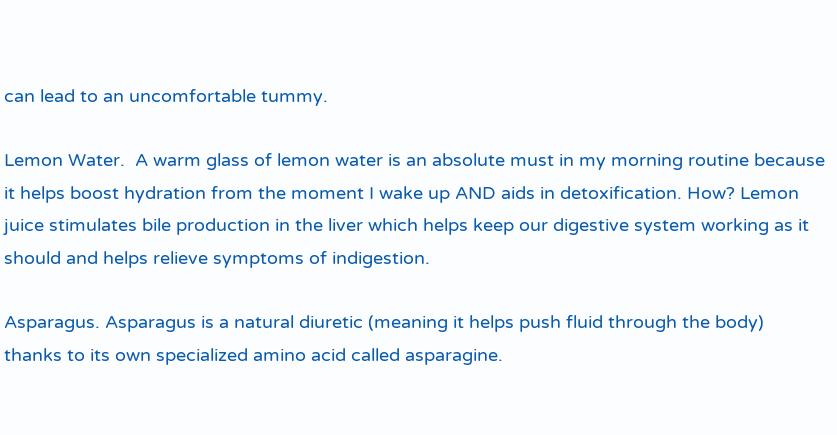can lead to an uncomfortable tummy.

Lemon Water.  A warm glass of lemon water is an absolute must in my morning routine because it helps boost hydration from the moment I wake up AND aids in detoxification. How? Lemon juice stimulates bile production in the liver which helps keep our digestive system working as it should and helps relieve symptoms of indigestion.

Asparagus. Asparagus is a natural diuretic (meaning it helps push fluid through the body) thanks to its own specialized amino acid called asparagine.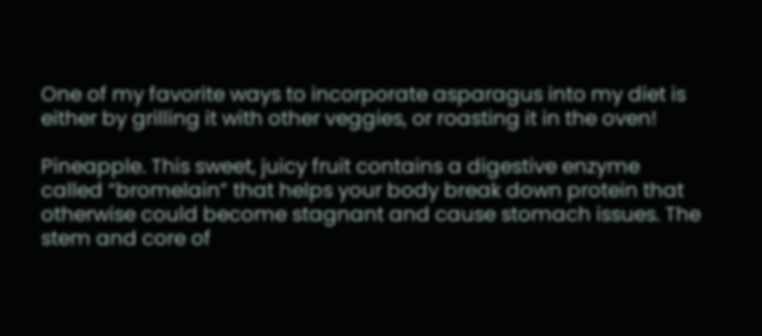One of my favorite ways to incorporate asparagus into my diet is either by grilling it with other veggies, or roasting it in the oven!

Pineapple. This sweet, juicy fruit contains a digestive enzyme called “bromelain” that helps your body break down protein that otherwise could become stagnant and cause stomach issues. The stem and core of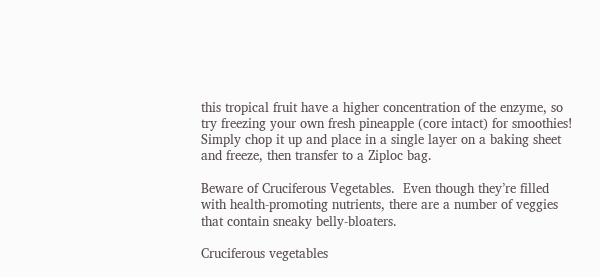this tropical fruit have a higher concentration of the enzyme, so try freezing your own fresh pineapple (core intact) for smoothies! Simply chop it up and place in a single layer on a baking sheet and freeze, then transfer to a Ziploc bag.

Beware of Cruciferous Vegetables.  Even though they’re filled with health-promoting nutrients, there are a number of veggies that contain sneaky belly-bloaters.

Cruciferous vegetables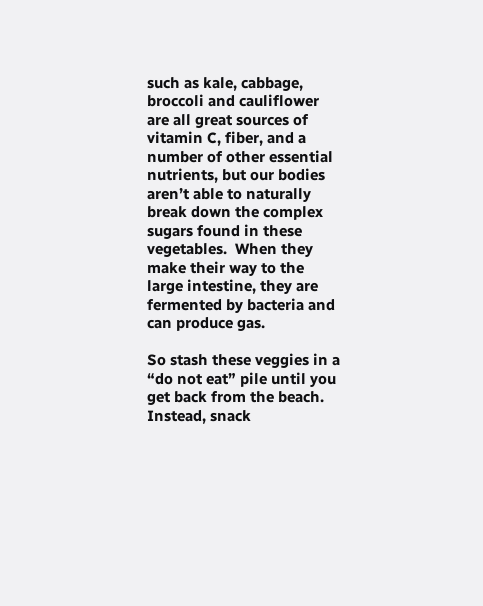such as kale, cabbage, broccoli and cauliflower are all great sources of vitamin C, fiber, and a number of other essential nutrients, but our bodies aren’t able to naturally break down the complex sugars found in these vegetables.  When they make their way to the large intestine, they are fermented by bacteria and can produce gas.

So stash these veggies in a “do not eat” pile until you get back from the beach. Instead, snack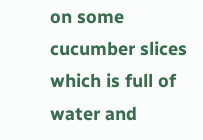on some cucumber slices which is full of water and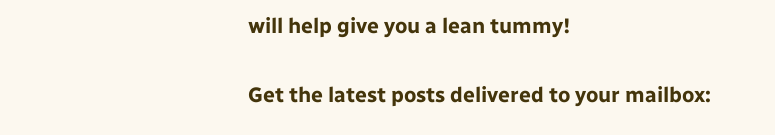will help give you a lean tummy!


Get the latest posts delivered to your mailbox: